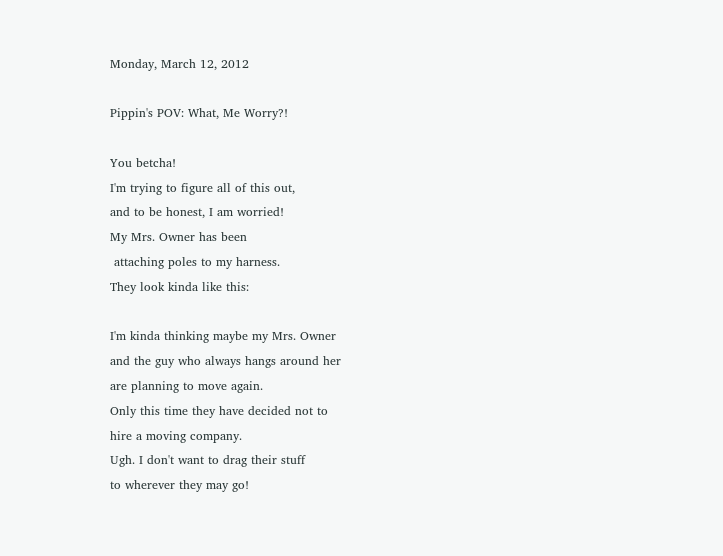Monday, March 12, 2012

Pippin's POV: What, Me Worry?!

You betcha!
I'm trying to figure all of this out,
and to be honest, I am worried!
My Mrs. Owner has been
 attaching poles to my harness.
They look kinda like this:

I'm kinda thinking maybe my Mrs. Owner
and the guy who always hangs around her
are planning to move again.
Only this time they have decided not to
hire a moving company.
Ugh. I don't want to drag their stuff
to wherever they may go!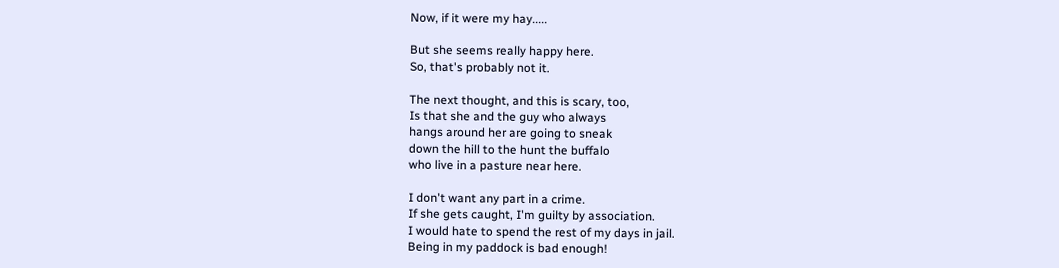Now, if it were my hay.....

But she seems really happy here.
So, that's probably not it.

The next thought, and this is scary, too,
Is that she and the guy who always
hangs around her are going to sneak
down the hill to the hunt the buffalo
who live in a pasture near here.

I don't want any part in a crime.
If she gets caught, I'm guilty by association.
I would hate to spend the rest of my days in jail.
Being in my paddock is bad enough!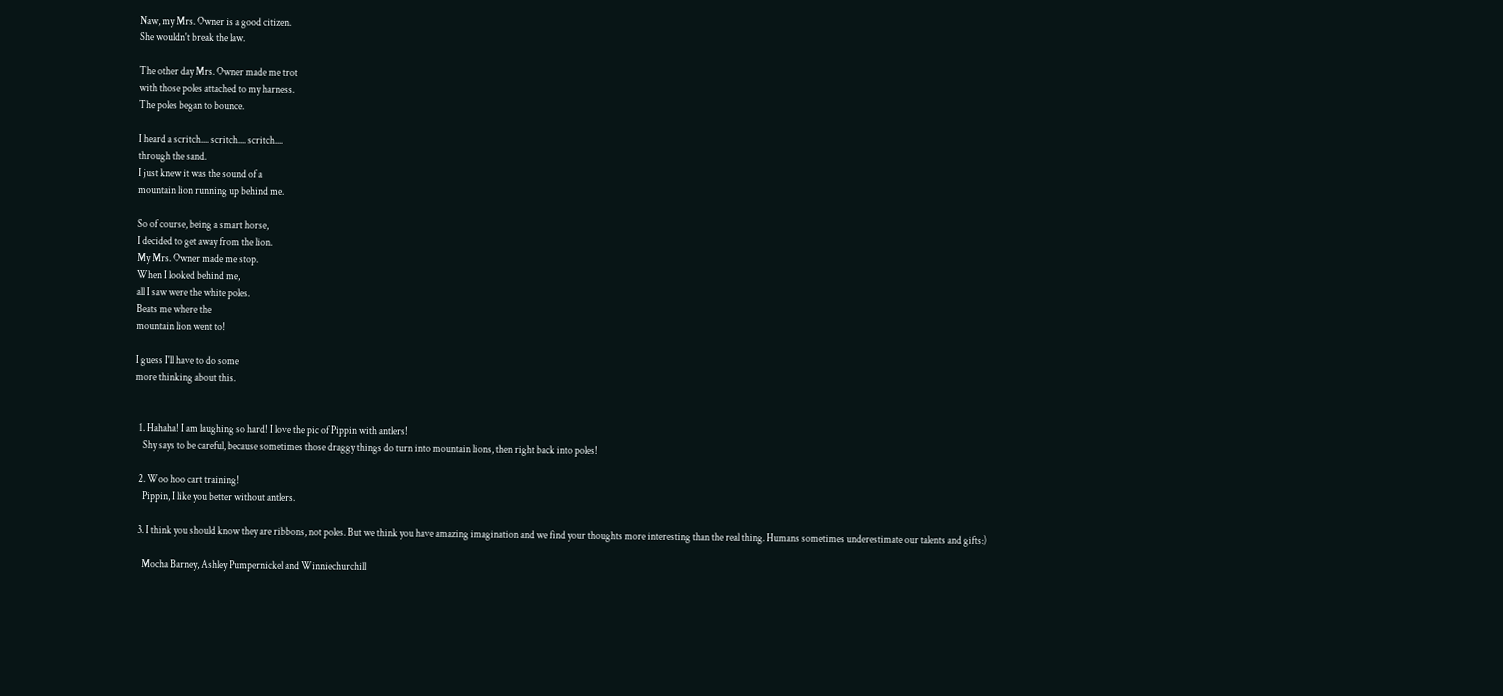Naw, my Mrs. Owner is a good citizen.
She wouldn't break the law.

The other day Mrs. Owner made me trot
with those poles attached to my harness.
The poles began to bounce.

I heard a scritch.... scritch.... scritch....
through the sand.
I just knew it was the sound of a
mountain lion running up behind me.

So of course, being a smart horse,
I decided to get away from the lion.
My Mrs. Owner made me stop.
When I looked behind me,
all I saw were the white poles.
Beats me where the
mountain lion went to!

I guess I'll have to do some
more thinking about this.


  1. Hahaha! I am laughing so hard! I love the pic of Pippin with antlers!
    Shy says to be careful, because sometimes those draggy things do turn into mountain lions, then right back into poles!

  2. Woo hoo cart training!
    Pippin, I like you better without antlers.

  3. I think you should know they are ribbons, not poles. But we think you have amazing imagination and we find your thoughts more interesting than the real thing. Humans sometimes underestimate our talents and gifts:)

    Mocha Barney, Ashley Pumpernickel and Winniechurchill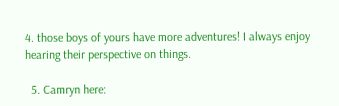4. those boys of yours have more adventures! I always enjoy hearing their perspective on things.

  5. Camryn here: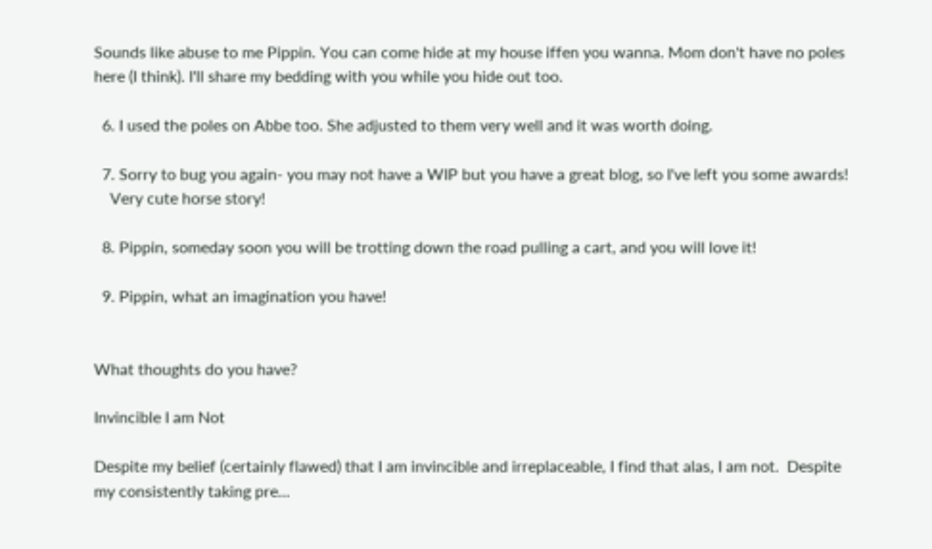Sounds like abuse to me Pippin. You can come hide at my house iffen you wanna. Mom don't have no poles here (I think). I'll share my bedding with you while you hide out too.

  6. I used the poles on Abbe too. She adjusted to them very well and it was worth doing.

  7. Sorry to bug you again- you may not have a WIP but you have a great blog, so I've left you some awards!
    Very cute horse story!

  8. Pippin, someday soon you will be trotting down the road pulling a cart, and you will love it!

  9. Pippin, what an imagination you have!


What thoughts do you have?

Invincible I am Not

Despite my belief (certainly flawed) that I am invincible and irreplaceable, I find that alas, I am not.  Despite my consistently taking pre...